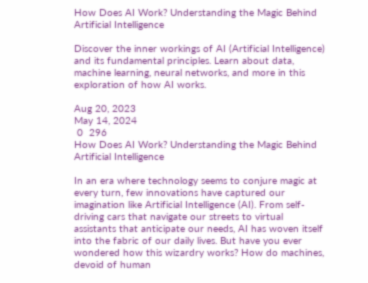How Does AI Work? Understanding the Magic Behind Artificial Intelligence

Discover the inner workings of AI (Artificial Intelligence) and its fundamental principles. Learn about data, machine learning, neural networks, and more in this exploration of how AI works.

Aug 20, 2023
May 14, 2024
 0  296
How Does AI Work? Understanding the Magic Behind Artificial Intelligence

In an era where technology seems to conjure magic at every turn, few innovations have captured our imagination like Artificial Intelligence (AI). From self-driving cars that navigate our streets to virtual assistants that anticipate our needs, AI has woven itself into the fabric of our daily lives. But have you ever wondered how this wizardry works? How do machines, devoid of human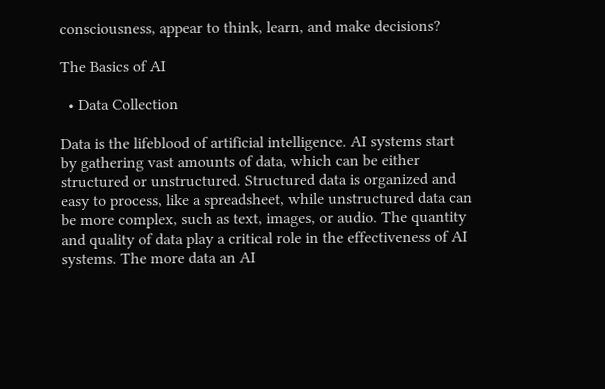consciousness, appear to think, learn, and make decisions?

The Basics of AI

  • Data Collection

Data is the lifeblood of artificial intelligence. AI systems start by gathering vast amounts of data, which can be either structured or unstructured. Structured data is organized and easy to process, like a spreadsheet, while unstructured data can be more complex, such as text, images, or audio. The quantity and quality of data play a critical role in the effectiveness of AI systems. The more data an AI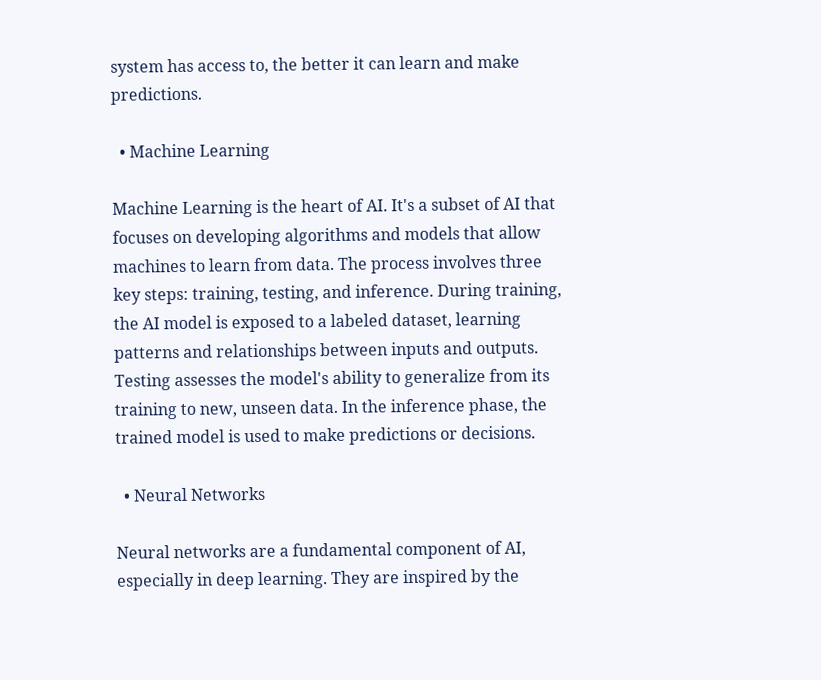system has access to, the better it can learn and make predictions.

  • Machine Learning

Machine Learning is the heart of AI. It's a subset of AI that focuses on developing algorithms and models that allow machines to learn from data. The process involves three key steps: training, testing, and inference. During training, the AI model is exposed to a labeled dataset, learning patterns and relationships between inputs and outputs. Testing assesses the model's ability to generalize from its training to new, unseen data. In the inference phase, the trained model is used to make predictions or decisions.

  • Neural Networks

Neural networks are a fundamental component of AI, especially in deep learning. They are inspired by the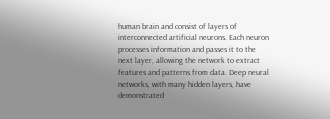human brain and consist of layers of interconnected artificial neurons. Each neuron processes information and passes it to the next layer, allowing the network to extract features and patterns from data. Deep neural networks, with many hidden layers, have demonstrated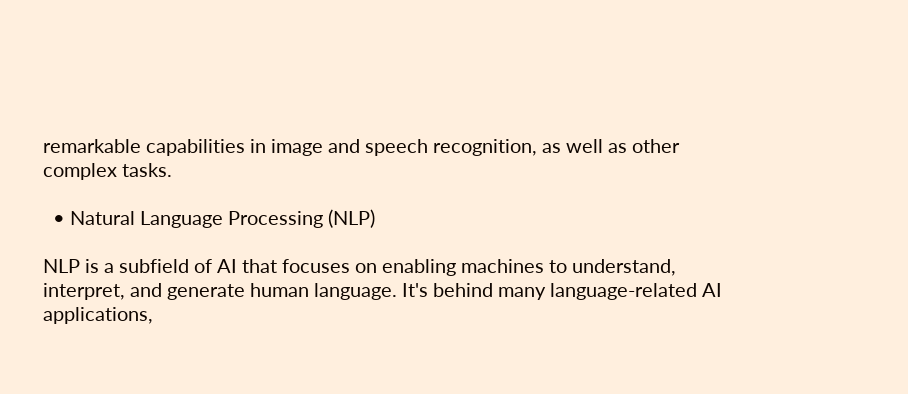remarkable capabilities in image and speech recognition, as well as other complex tasks.

  • Natural Language Processing (NLP)

NLP is a subfield of AI that focuses on enabling machines to understand, interpret, and generate human language. It's behind many language-related AI applications,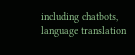including chatbots, language translation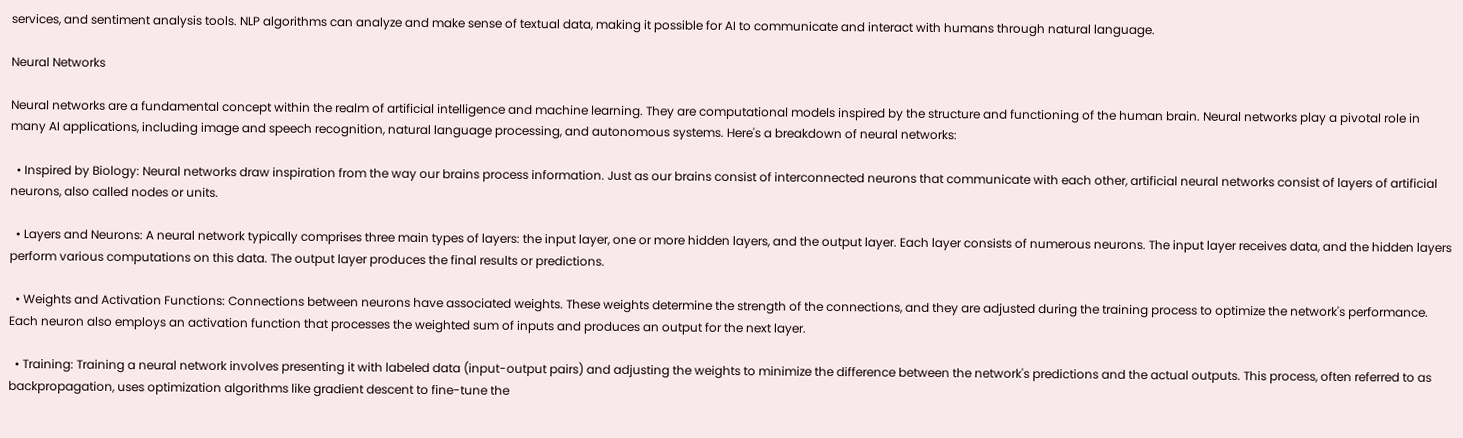services, and sentiment analysis tools. NLP algorithms can analyze and make sense of textual data, making it possible for AI to communicate and interact with humans through natural language.

Neural Networks

Neural networks are a fundamental concept within the realm of artificial intelligence and machine learning. They are computational models inspired by the structure and functioning of the human brain. Neural networks play a pivotal role in many AI applications, including image and speech recognition, natural language processing, and autonomous systems. Here's a breakdown of neural networks:

  • Inspired by Biology: Neural networks draw inspiration from the way our brains process information. Just as our brains consist of interconnected neurons that communicate with each other, artificial neural networks consist of layers of artificial neurons, also called nodes or units.

  • Layers and Neurons: A neural network typically comprises three main types of layers: the input layer, one or more hidden layers, and the output layer. Each layer consists of numerous neurons. The input layer receives data, and the hidden layers perform various computations on this data. The output layer produces the final results or predictions.

  • Weights and Activation Functions: Connections between neurons have associated weights. These weights determine the strength of the connections, and they are adjusted during the training process to optimize the network's performance. Each neuron also employs an activation function that processes the weighted sum of inputs and produces an output for the next layer.

  • Training: Training a neural network involves presenting it with labeled data (input-output pairs) and adjusting the weights to minimize the difference between the network's predictions and the actual outputs. This process, often referred to as backpropagation, uses optimization algorithms like gradient descent to fine-tune the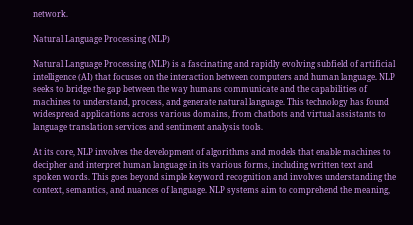network.

Natural Language Processing (NLP)

Natural Language Processing (NLP) is a fascinating and rapidly evolving subfield of artificial intelligence (AI) that focuses on the interaction between computers and human language. NLP seeks to bridge the gap between the way humans communicate and the capabilities of machines to understand, process, and generate natural language. This technology has found widespread applications across various domains, from chatbots and virtual assistants to language translation services and sentiment analysis tools.

At its core, NLP involves the development of algorithms and models that enable machines to decipher and interpret human language in its various forms, including written text and spoken words. This goes beyond simple keyword recognition and involves understanding the context, semantics, and nuances of language. NLP systems aim to comprehend the meaning,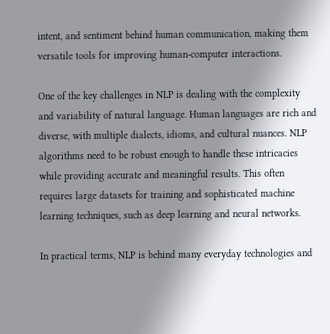intent, and sentiment behind human communication, making them versatile tools for improving human-computer interactions.

One of the key challenges in NLP is dealing with the complexity and variability of natural language. Human languages are rich and diverse, with multiple dialects, idioms, and cultural nuances. NLP algorithms need to be robust enough to handle these intricacies while providing accurate and meaningful results. This often requires large datasets for training and sophisticated machine learning techniques, such as deep learning and neural networks.

In practical terms, NLP is behind many everyday technologies and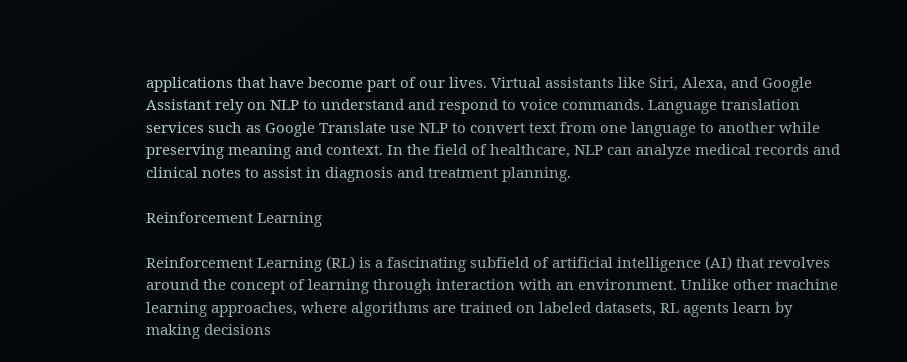applications that have become part of our lives. Virtual assistants like Siri, Alexa, and Google Assistant rely on NLP to understand and respond to voice commands. Language translation services such as Google Translate use NLP to convert text from one language to another while preserving meaning and context. In the field of healthcare, NLP can analyze medical records and clinical notes to assist in diagnosis and treatment planning.

Reinforcement Learning

Reinforcement Learning (RL) is a fascinating subfield of artificial intelligence (AI) that revolves around the concept of learning through interaction with an environment. Unlike other machine learning approaches, where algorithms are trained on labeled datasets, RL agents learn by making decisions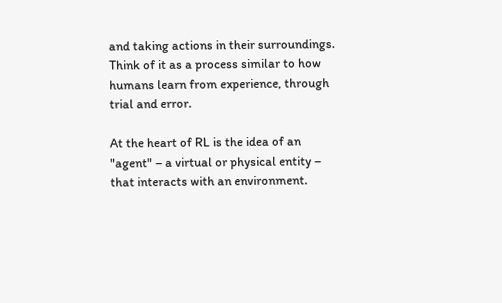and taking actions in their surroundings. Think of it as a process similar to how humans learn from experience, through trial and error.

At the heart of RL is the idea of an "agent" – a virtual or physical entity – that interacts with an environment.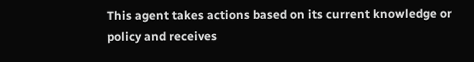This agent takes actions based on its current knowledge or policy and receives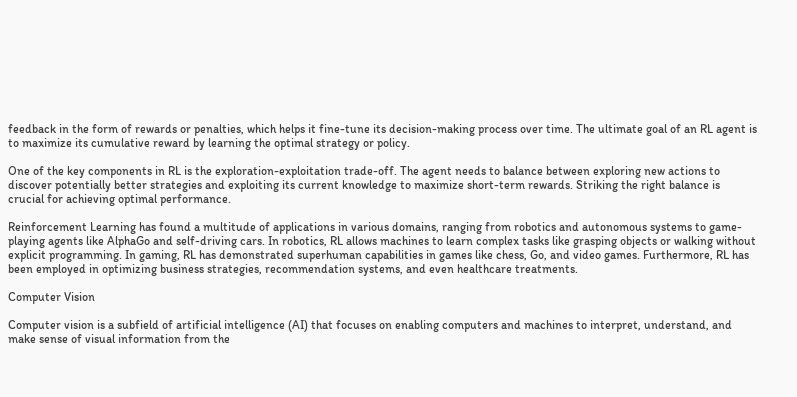feedback in the form of rewards or penalties, which helps it fine-tune its decision-making process over time. The ultimate goal of an RL agent is to maximize its cumulative reward by learning the optimal strategy or policy.

One of the key components in RL is the exploration-exploitation trade-off. The agent needs to balance between exploring new actions to discover potentially better strategies and exploiting its current knowledge to maximize short-term rewards. Striking the right balance is crucial for achieving optimal performance.

Reinforcement Learning has found a multitude of applications in various domains, ranging from robotics and autonomous systems to game-playing agents like AlphaGo and self-driving cars. In robotics, RL allows machines to learn complex tasks like grasping objects or walking without explicit programming. In gaming, RL has demonstrated superhuman capabilities in games like chess, Go, and video games. Furthermore, RL has been employed in optimizing business strategies, recommendation systems, and even healthcare treatments.

Computer Vision

Computer vision is a subfield of artificial intelligence (AI) that focuses on enabling computers and machines to interpret, understand, and make sense of visual information from the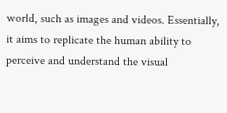world, such as images and videos. Essentially, it aims to replicate the human ability to perceive and understand the visual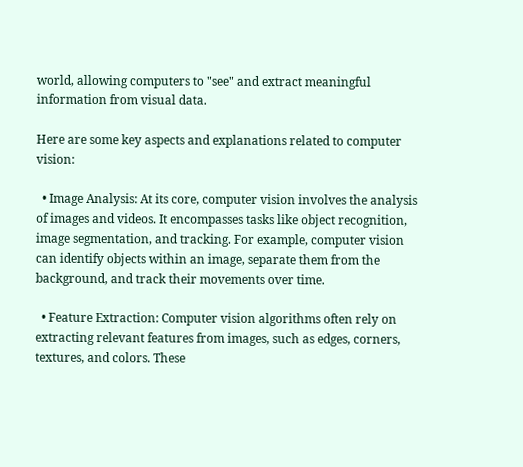world, allowing computers to "see" and extract meaningful information from visual data.

Here are some key aspects and explanations related to computer vision:

  • Image Analysis: At its core, computer vision involves the analysis of images and videos. It encompasses tasks like object recognition, image segmentation, and tracking. For example, computer vision can identify objects within an image, separate them from the background, and track their movements over time.

  • Feature Extraction: Computer vision algorithms often rely on extracting relevant features from images, such as edges, corners, textures, and colors. These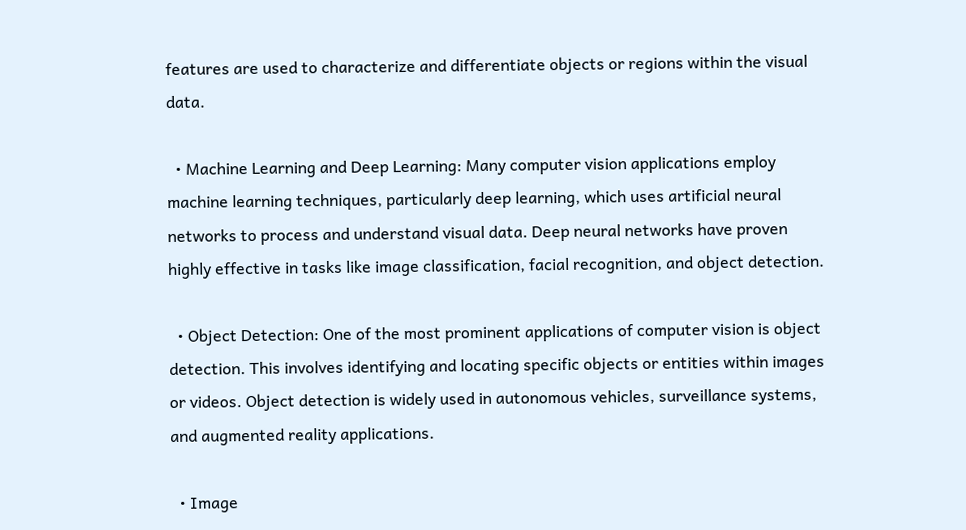features are used to characterize and differentiate objects or regions within the visual data.

  • Machine Learning and Deep Learning: Many computer vision applications employ machine learning techniques, particularly deep learning, which uses artificial neural networks to process and understand visual data. Deep neural networks have proven highly effective in tasks like image classification, facial recognition, and object detection.

  • Object Detection: One of the most prominent applications of computer vision is object detection. This involves identifying and locating specific objects or entities within images or videos. Object detection is widely used in autonomous vehicles, surveillance systems, and augmented reality applications.

  • Image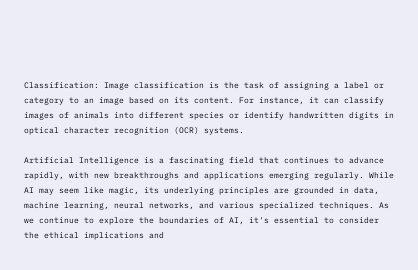Classification: Image classification is the task of assigning a label or category to an image based on its content. For instance, it can classify images of animals into different species or identify handwritten digits in optical character recognition (OCR) systems.

Artificial Intelligence is a fascinating field that continues to advance rapidly, with new breakthroughs and applications emerging regularly. While AI may seem like magic, its underlying principles are grounded in data, machine learning, neural networks, and various specialized techniques. As we continue to explore the boundaries of AI, it's essential to consider the ethical implications and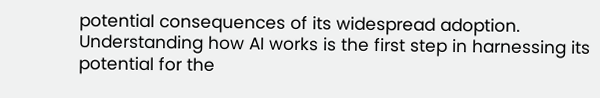potential consequences of its widespread adoption. Understanding how AI works is the first step in harnessing its potential for the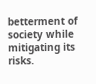betterment of society while mitigating its risks.